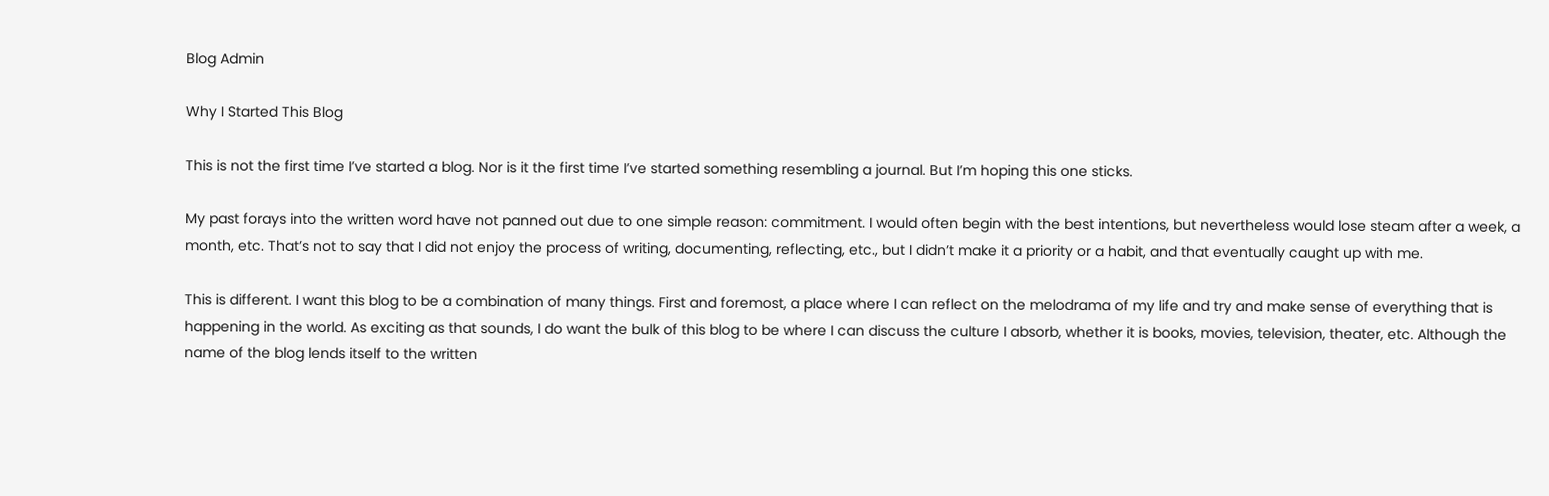Blog Admin

Why I Started This Blog

This is not the first time I’ve started a blog. Nor is it the first time I’ve started something resembling a journal. But I’m hoping this one sticks.

My past forays into the written word have not panned out due to one simple reason: commitment. I would often begin with the best intentions, but nevertheless would lose steam after a week, a month, etc. That’s not to say that I did not enjoy the process of writing, documenting, reflecting, etc., but I didn’t make it a priority or a habit, and that eventually caught up with me.

This is different. I want this blog to be a combination of many things. First and foremost, a place where I can reflect on the melodrama of my life and try and make sense of everything that is happening in the world. As exciting as that sounds, I do want the bulk of this blog to be where I can discuss the culture I absorb, whether it is books, movies, television, theater, etc. Although the name of the blog lends itself to the written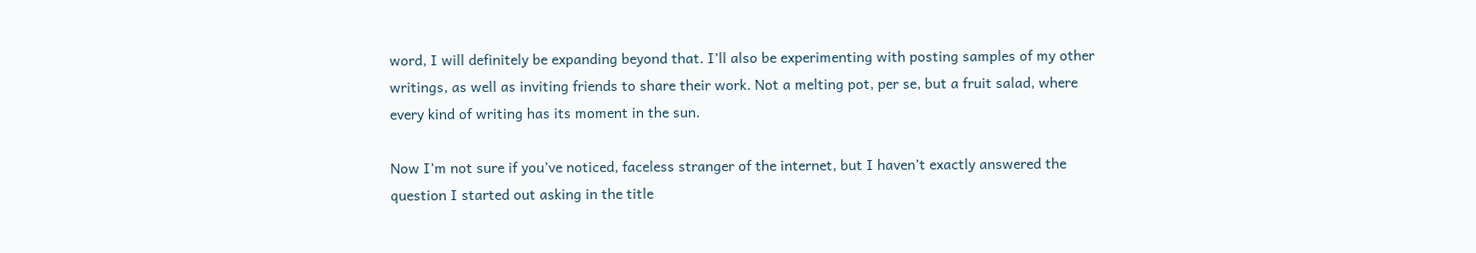word, I will definitely be expanding beyond that. I’ll also be experimenting with posting samples of my other writings, as well as inviting friends to share their work. Not a melting pot, per se, but a fruit salad, where every kind of writing has its moment in the sun.

Now I’m not sure if you’ve noticed, faceless stranger of the internet, but I haven’t exactly answered the question I started out asking in the title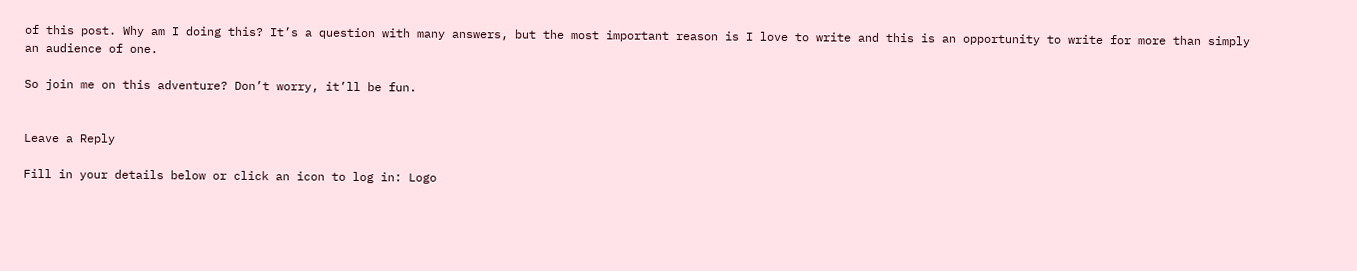of this post. Why am I doing this? It’s a question with many answers, but the most important reason is I love to write and this is an opportunity to write for more than simply an audience of one.

So join me on this adventure? Don’t worry, it’ll be fun.


Leave a Reply

Fill in your details below or click an icon to log in: Logo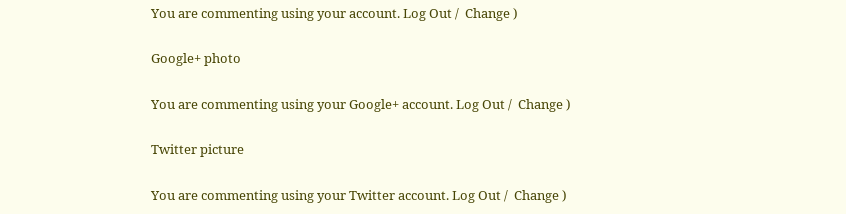You are commenting using your account. Log Out /  Change )

Google+ photo

You are commenting using your Google+ account. Log Out /  Change )

Twitter picture

You are commenting using your Twitter account. Log Out /  Change )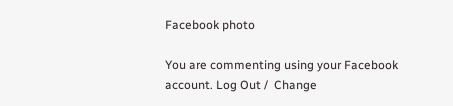Facebook photo

You are commenting using your Facebook account. Log Out /  Change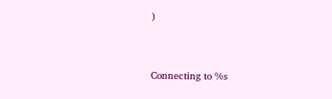)


Connecting to %s